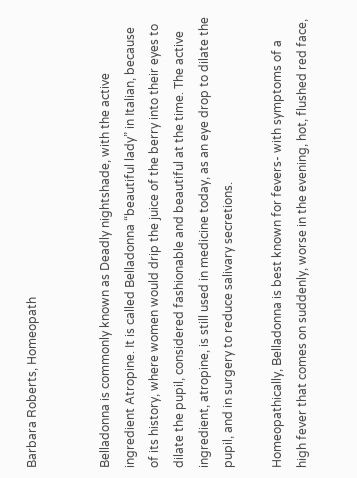Barbara Roberts, Homeopath


Belladonna is commonly known as Deadly nightshade, with the active ingredient Atropine. It is called Belladonna “beautiful lady” in Italian, because of its history, where women would drip the juice of the berry into their eyes to dilate the pupil, considered fashionable and beautiful at the time. The active ingredient, atropine, is still used in medicine today, as an eye drop to dilate the pupil, and in surgery to reduce salivary secretions.

Homeopathically, Belladonna is best known for fevers- with symptoms of a high fever that comes on suddenly, worse in the evening, hot, flushed red face,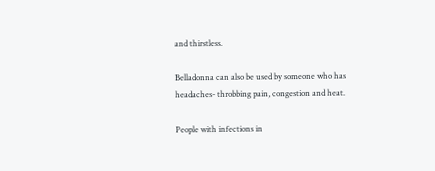and thirstless.

Belladonna can also be used by someone who has headaches- throbbing pain, congestion and heat.

People with infections in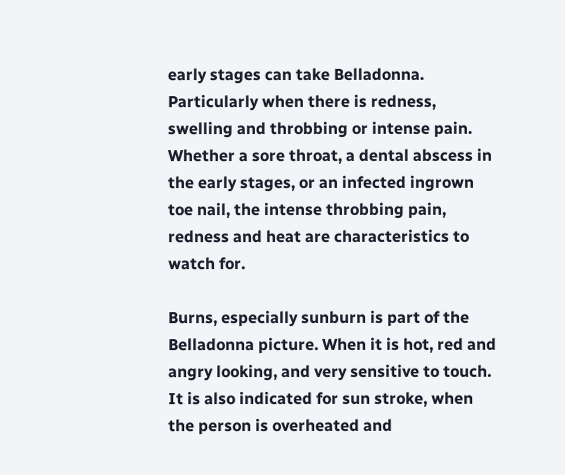early stages can take Belladonna. Particularly when there is redness, swelling and throbbing or intense pain. Whether a sore throat, a dental abscess in the early stages, or an infected ingrown toe nail, the intense throbbing pain, redness and heat are characteristics to watch for.

Burns, especially sunburn is part of the Belladonna picture. When it is hot, red and angry looking, and very sensitive to touch. It is also indicated for sun stroke, when the person is overheated and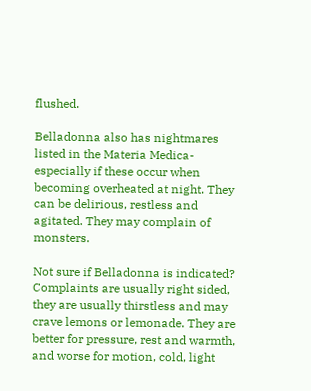flushed.

Belladonna also has nightmares listed in the Materia Medica- especially if these occur when becoming overheated at night. They can be delirious, restless and agitated. They may complain of monsters.

Not sure if Belladonna is indicated? Complaints are usually right sided, they are usually thirstless and may crave lemons or lemonade. They are better for pressure, rest and warmth, and worse for motion, cold, light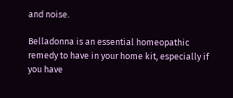and noise.

Belladonna is an essential homeopathic remedy to have in your home kit, especially if you have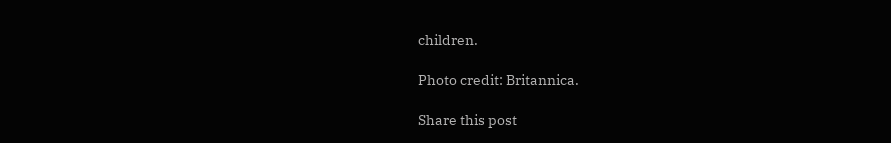children.

Photo credit: Britannica.

Share this post